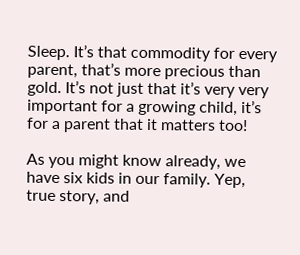Sleep. It’s that commodity for every parent, that’s more precious than gold. It’s not just that it’s very very important for a growing child, it’s for a parent that it matters too!

As you might know already, we have six kids in our family. Yep, true story, and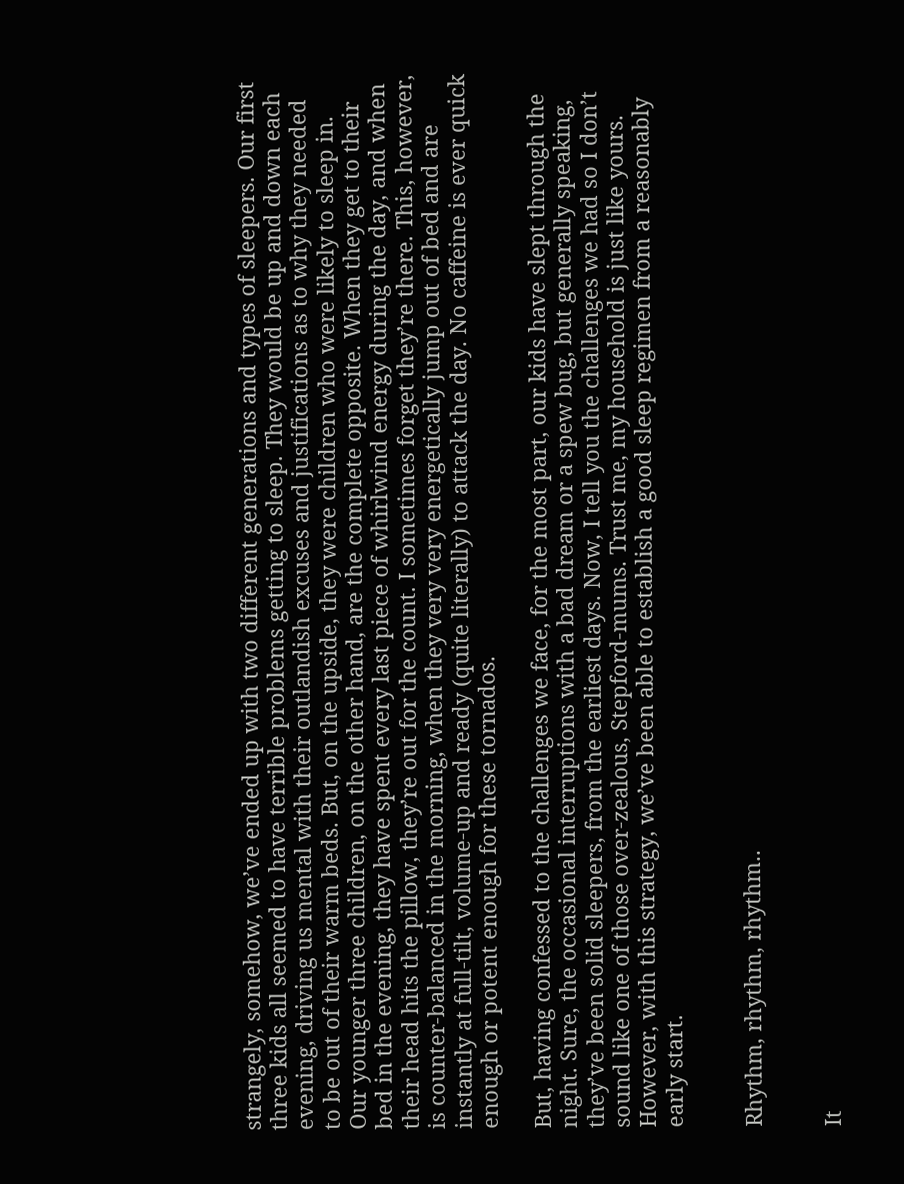strangely, somehow, we’ve ended up with two different generations and types of sleepers. Our first three kids all seemed to have terrible problems getting to sleep. They would be up and down each evening, driving us mental with their outlandish excuses and justifications as to why they needed to be out of their warm beds. But, on the upside, they were children who were likely to sleep in. Our younger three children, on the other hand, are the complete opposite. When they get to their bed in the evening, they have spent every last piece of whirlwind energy during the day, and when their head hits the pillow, they’re out for the count. I sometimes forget they’re there. This, however, is counter-balanced in the morning, when they very very energetically jump out of bed and are instantly at full-tilt, volume-up and ready (quite literally) to attack the day. No caffeine is ever quick enough or potent enough for these tornados.

But, having confessed to the challenges we face, for the most part, our kids have slept through the night. Sure, the occasional interruptions with a bad dream or a spew bug, but generally speaking, they’ve been solid sleepers, from the earliest days. Now, I tell you the challenges we had so I don’t sound like one of those over-zealous, Stepford-mums. Trust me, my household is just like yours. However, with this strategy, we’ve been able to establish a good sleep regimen from a reasonably early start.


Rhythm, rhythm, rhythm..


It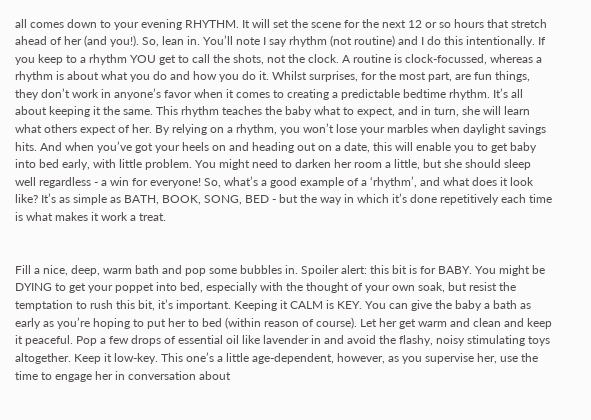all comes down to your evening RHYTHM. It will set the scene for the next 12 or so hours that stretch ahead of her (and you!). So, lean in. You’ll note I say rhythm (not routine) and I do this intentionally. If you keep to a rhythm YOU get to call the shots, not the clock. A routine is clock-focussed, whereas a rhythm is about what you do and how you do it. Whilst surprises, for the most part, are fun things, they don’t work in anyone’s favor when it comes to creating a predictable bedtime rhythm. It’s all about keeping it the same. This rhythm teaches the baby what to expect, and in turn, she will learn what others expect of her. By relying on a rhythm, you won’t lose your marbles when daylight savings hits. And when you’ve got your heels on and heading out on a date, this will enable you to get baby into bed early, with little problem. You might need to darken her room a little, but she should sleep well regardless - a win for everyone! So, what’s a good example of a ‘rhythm’, and what does it look like? It’s as simple as BATH, BOOK, SONG, BED - but the way in which it’s done repetitively each time is what makes it work a treat.


Fill a nice, deep, warm bath and pop some bubbles in. Spoiler alert: this bit is for BABY. You might be DYING to get your poppet into bed, especially with the thought of your own soak, but resist the temptation to rush this bit, it’s important. Keeping it CALM is KEY. You can give the baby a bath as early as you’re hoping to put her to bed (within reason of course). Let her get warm and clean and keep it peaceful. Pop a few drops of essential oil like lavender in and avoid the flashy, noisy stimulating toys altogether. Keep it low-key. This one’s a little age-dependent, however, as you supervise her, use the time to engage her in conversation about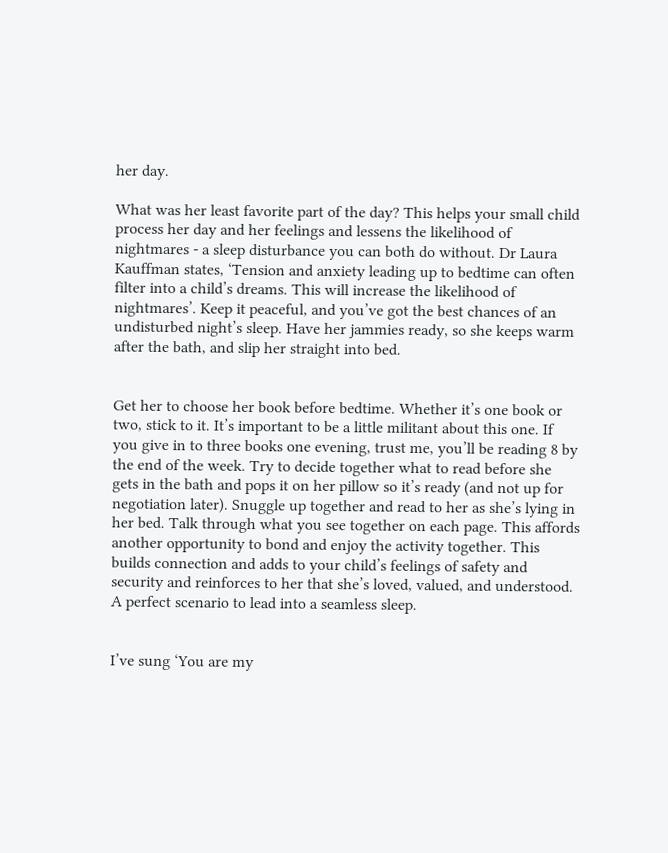her day.

What was her least favorite part of the day? This helps your small child process her day and her feelings and lessens the likelihood of nightmares - a sleep disturbance you can both do without. Dr Laura Kauffman states, ‘Tension and anxiety leading up to bedtime can often filter into a child’s dreams. This will increase the likelihood of nightmares’. Keep it peaceful, and you’ve got the best chances of an undisturbed night’s sleep. Have her jammies ready, so she keeps warm after the bath, and slip her straight into bed.


Get her to choose her book before bedtime. Whether it’s one book or two, stick to it. It’s important to be a little militant about this one. If you give in to three books one evening, trust me, you’ll be reading 8 by the end of the week. Try to decide together what to read before she gets in the bath and pops it on her pillow so it’s ready (and not up for negotiation later). Snuggle up together and read to her as she’s lying in her bed. Talk through what you see together on each page. This affords another opportunity to bond and enjoy the activity together. This builds connection and adds to your child’s feelings of safety and security and reinforces to her that she’s loved, valued, and understood. A perfect scenario to lead into a seamless sleep.


I’ve sung ‘You are my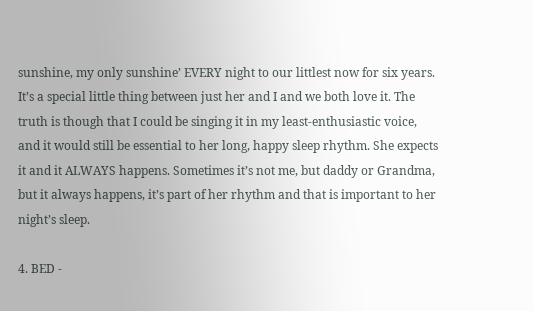sunshine, my only sunshine’ EVERY night to our littlest now for six years. It’s a special little thing between just her and I and we both love it. The truth is though that I could be singing it in my least-enthusiastic voice, and it would still be essential to her long, happy sleep rhythm. She expects it and it ALWAYS happens. Sometimes it’s not me, but daddy or Grandma, but it always happens, it’s part of her rhythm and that is important to her night’s sleep.

4. BED -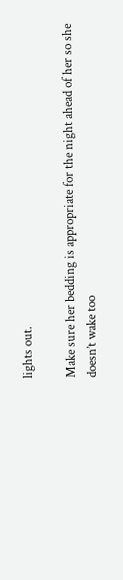lights out.

Make sure her bedding is appropriate for the night ahead of her so she doesn’t wake too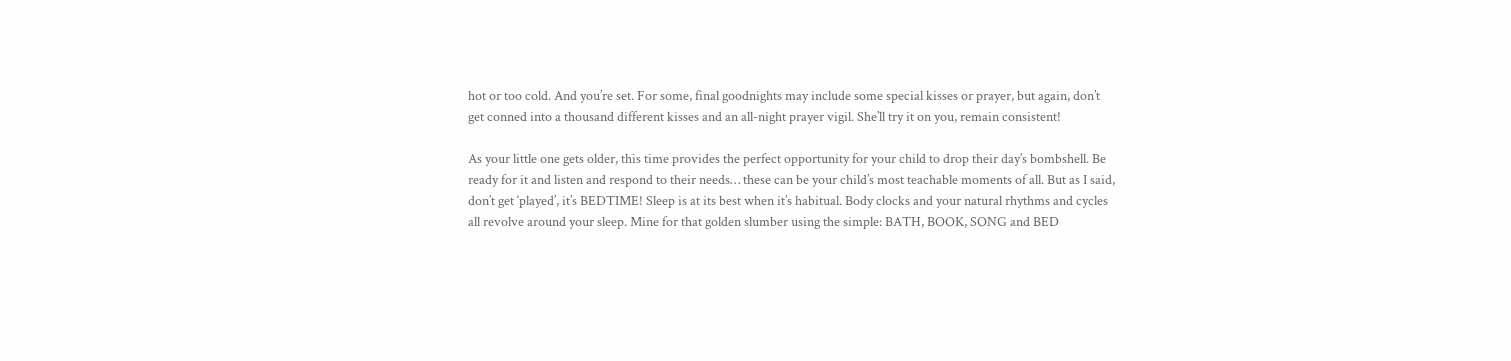hot or too cold. And you’re set. For some, final goodnights may include some special kisses or prayer, but again, don’t get conned into a thousand different kisses and an all-night prayer vigil. She’ll try it on you, remain consistent!

As your little one gets older, this time provides the perfect opportunity for your child to drop their day’s bombshell. Be ready for it and listen and respond to their needs… these can be your child’s most teachable moments of all. But as I said, don’t get ‘played’, it’s BEDTIME! Sleep is at its best when it’s habitual. Body clocks and your natural rhythms and cycles all revolve around your sleep. Mine for that golden slumber using the simple: BATH, BOOK, SONG and BED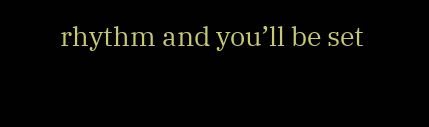rhythm and you’ll be set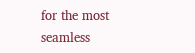for the most seamless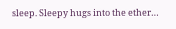sleep. Sleepy hugs into the ether…